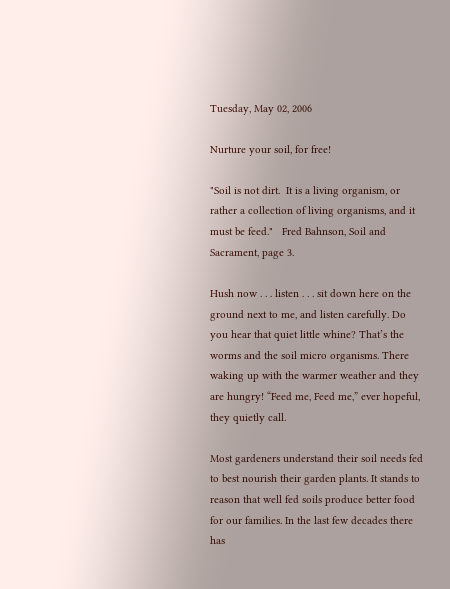Tuesday, May 02, 2006

Nurture your soil, for free!

"Soil is not dirt.  It is a living organism, or rather a collection of living organisms, and it must be feed."   Fred Bahnson, Soil and Sacrament, page 3.

Hush now . . . listen . . . sit down here on the ground next to me, and listen carefully. Do you hear that quiet little whine? That’s the worms and the soil micro organisms. There waking up with the warmer weather and they are hungry! “Feed me, Feed me,” ever hopeful, they quietly call.

Most gardeners understand their soil needs fed to best nourish their garden plants. It stands to reason that well fed soils produce better food for our families. In the last few decades there has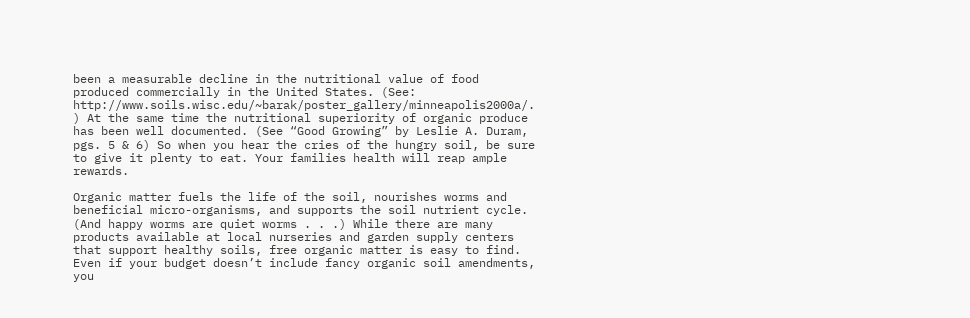been a measurable decline in the nutritional value of food produced commercially in the United States. (See: http://www.soils.wisc.edu/~barak/poster_gallery/minneapolis2000a/. ) At the same time the nutritional superiority of organic produce has been well documented. (See “Good Growing” by Leslie A. Duram, pgs. 5 & 6) So when you hear the cries of the hungry soil, be sure to give it plenty to eat. Your families health will reap ample rewards.

Organic matter fuels the life of the soil, nourishes worms and beneficial micro-organisms, and supports the soil nutrient cycle. (And happy worms are quiet worms . . .) While there are many products available at local nurseries and garden supply centers that support healthy soils, free organic matter is easy to find. Even if your budget doesn’t include fancy organic soil amendments, you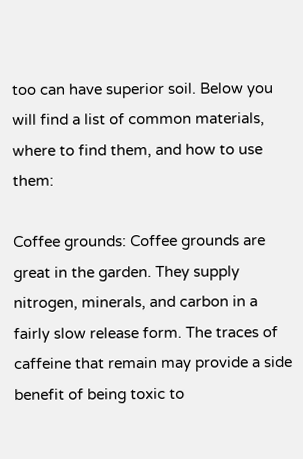too can have superior soil. Below you will find a list of common materials, where to find them, and how to use them:

Coffee grounds: Coffee grounds are great in the garden. They supply nitrogen, minerals, and carbon in a fairly slow release form. The traces of caffeine that remain may provide a side benefit of being toxic to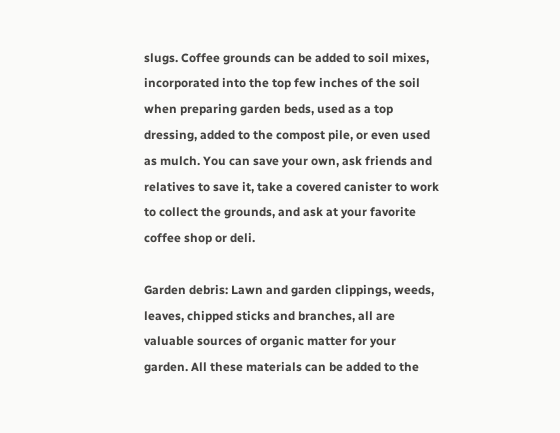slugs. Coffee grounds can be added to soil mixes, incorporated into the top few inches of the soil when preparing garden beds, used as a top dressing, added to the compost pile, or even used as mulch. You can save your own, ask friends and relatives to save it, take a covered canister to work to collect the grounds, and ask at your favorite coffee shop or deli.

Garden debris: Lawn and garden clippings, weeds, leaves, chipped sticks and branches, all are valuable sources of organic matter for your garden. All these materials can be added to the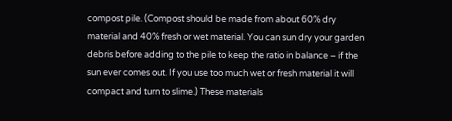compost pile. (Compost should be made from about 60% dry material and 40% fresh or wet material. You can sun dry your garden debris before adding to the pile to keep the ratio in balance – if the sun ever comes out. If you use too much wet or fresh material it will compact and turn to slime.) These materials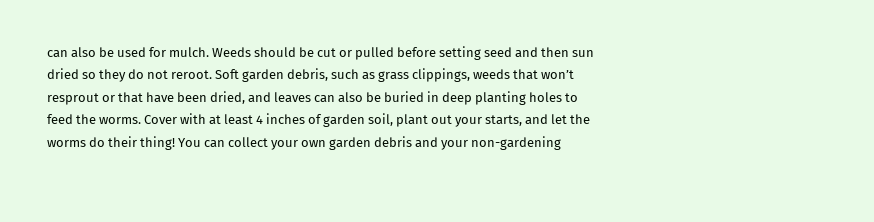can also be used for mulch. Weeds should be cut or pulled before setting seed and then sun dried so they do not reroot. Soft garden debris, such as grass clippings, weeds that won’t resprout or that have been dried, and leaves can also be buried in deep planting holes to feed the worms. Cover with at least 4 inches of garden soil, plant out your starts, and let the worms do their thing! You can collect your own garden debris and your non-gardening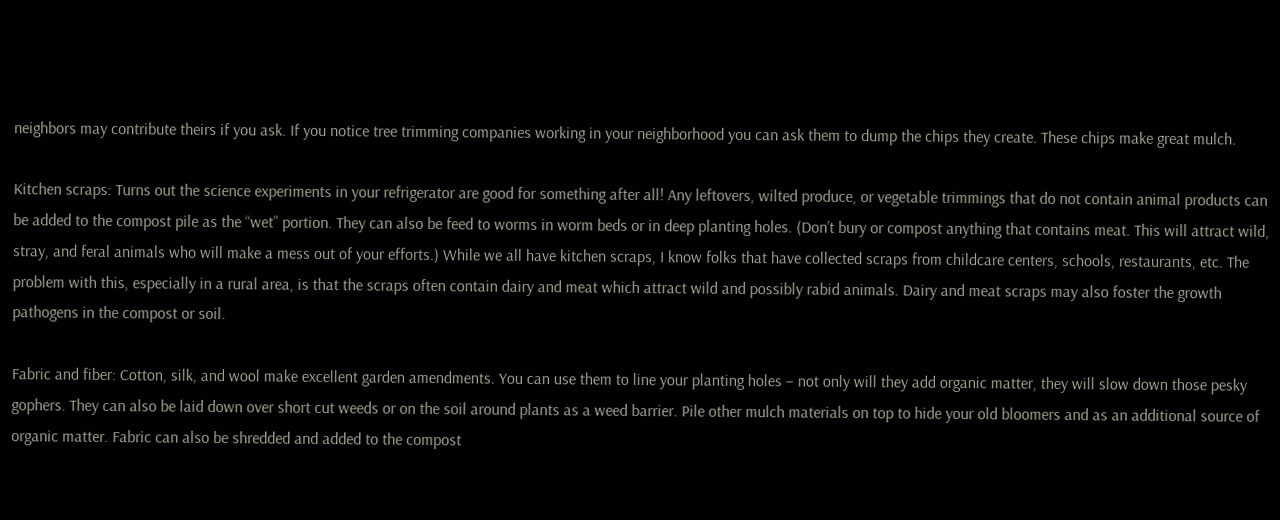neighbors may contribute theirs if you ask. If you notice tree trimming companies working in your neighborhood you can ask them to dump the chips they create. These chips make great mulch.

Kitchen scraps: Turns out the science experiments in your refrigerator are good for something after all! Any leftovers, wilted produce, or vegetable trimmings that do not contain animal products can be added to the compost pile as the “wet” portion. They can also be feed to worms in worm beds or in deep planting holes. (Don’t bury or compost anything that contains meat. This will attract wild, stray, and feral animals who will make a mess out of your efforts.) While we all have kitchen scraps, I know folks that have collected scraps from childcare centers, schools, restaurants, etc. The problem with this, especially in a rural area, is that the scraps often contain dairy and meat which attract wild and possibly rabid animals. Dairy and meat scraps may also foster the growth pathogens in the compost or soil.

Fabric and fiber: Cotton, silk, and wool make excellent garden amendments. You can use them to line your planting holes – not only will they add organic matter, they will slow down those pesky gophers. They can also be laid down over short cut weeds or on the soil around plants as a weed barrier. Pile other mulch materials on top to hide your old bloomers and as an additional source of organic matter. Fabric can also be shredded and added to the compost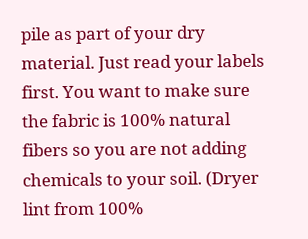pile as part of your dry material. Just read your labels first. You want to make sure the fabric is 100% natural fibers so you are not adding chemicals to your soil. (Dryer lint from 100%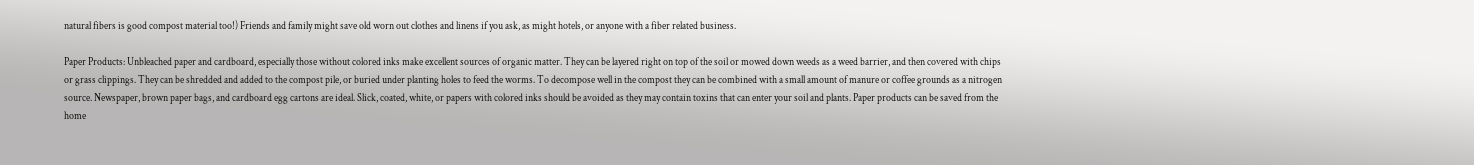natural fibers is good compost material too!) Friends and family might save old worn out clothes and linens if you ask, as might hotels, or anyone with a fiber related business.

Paper Products: Unbleached paper and cardboard, especially those without colored inks make excellent sources of organic matter. They can be layered right on top of the soil or mowed down weeds as a weed barrier, and then covered with chips or grass clippings. They can be shredded and added to the compost pile, or buried under planting holes to feed the worms. To decompose well in the compost they can be combined with a small amount of manure or coffee grounds as a nitrogen source. Newspaper, brown paper bags, and cardboard egg cartons are ideal. Slick, coated, white, or papers with colored inks should be avoided as they may contain toxins that can enter your soil and plants. Paper products can be saved from the home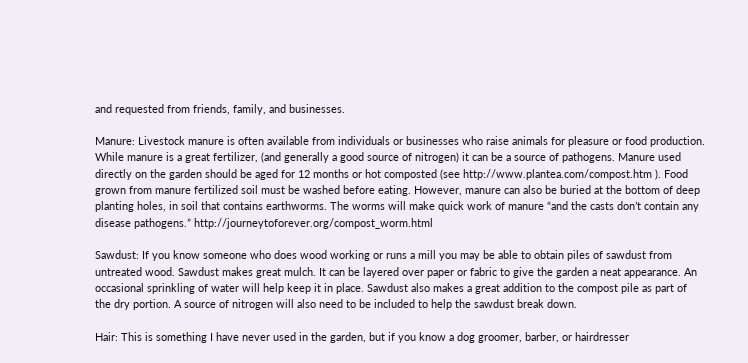and requested from friends, family, and businesses.

Manure: Livestock manure is often available from individuals or businesses who raise animals for pleasure or food production. While manure is a great fertilizer, (and generally a good source of nitrogen) it can be a source of pathogens. Manure used directly on the garden should be aged for 12 months or hot composted (see http://www.plantea.com/compost.htm ). Food grown from manure fertilized soil must be washed before eating. However, manure can also be buried at the bottom of deep planting holes, in soil that contains earthworms. The worms will make quick work of manure “and the casts don’t contain any disease pathogens.” http://journeytoforever.org/compost_worm.html

Sawdust: If you know someone who does wood working or runs a mill you may be able to obtain piles of sawdust from untreated wood. Sawdust makes great mulch. It can be layered over paper or fabric to give the garden a neat appearance. An occasional sprinkling of water will help keep it in place. Sawdust also makes a great addition to the compost pile as part of the dry portion. A source of nitrogen will also need to be included to help the sawdust break down.

Hair: This is something I have never used in the garden, but if you know a dog groomer, barber, or hairdresser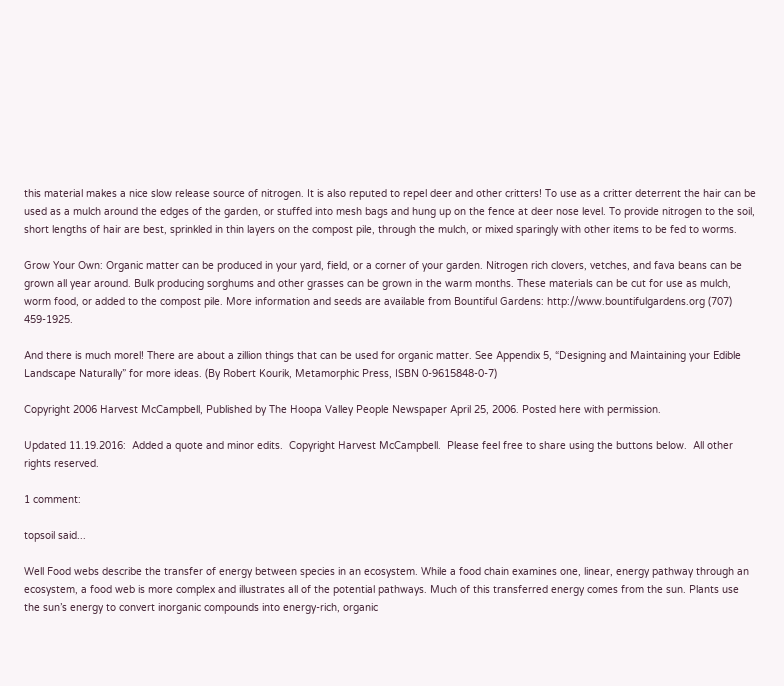this material makes a nice slow release source of nitrogen. It is also reputed to repel deer and other critters! To use as a critter deterrent the hair can be used as a mulch around the edges of the garden, or stuffed into mesh bags and hung up on the fence at deer nose level. To provide nitrogen to the soil, short lengths of hair are best, sprinkled in thin layers on the compost pile, through the mulch, or mixed sparingly with other items to be fed to worms.

Grow Your Own: Organic matter can be produced in your yard, field, or a corner of your garden. Nitrogen rich clovers, vetches, and fava beans can be grown all year around. Bulk producing sorghums and other grasses can be grown in the warm months. These materials can be cut for use as mulch, worm food, or added to the compost pile. More information and seeds are available from Bountiful Gardens: http://www.bountifulgardens.org (707) 459-1925.

And there is much morel! There are about a zillion things that can be used for organic matter. See Appendix 5, “Designing and Maintaining your Edible Landscape Naturally” for more ideas. (By Robert Kourik, Metamorphic Press, ISBN 0-9615848-0-7)

Copyright 2006 Harvest McCampbell, Published by The Hoopa Valley People Newspaper April 25, 2006. Posted here with permission.

Updated 11.19.2016:  Added a quote and minor edits.  Copyright Harvest McCampbell.  Please feel free to share using the buttons below.  All other rights reserved.

1 comment:

topsoil said...

Well Food webs describe the transfer of energy between species in an ecosystem. While a food chain examines one, linear, energy pathway through an ecosystem, a food web is more complex and illustrates all of the potential pathways. Much of this transferred energy comes from the sun. Plants use the sun’s energy to convert inorganic compounds into energy-rich, organic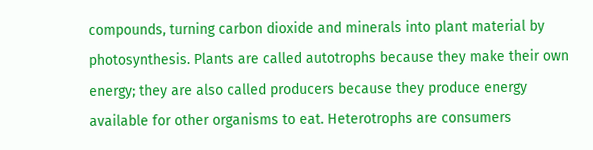compounds, turning carbon dioxide and minerals into plant material by photosynthesis. Plants are called autotrophs because they make their own energy; they are also called producers because they produce energy available for other organisms to eat. Heterotrophs are consumers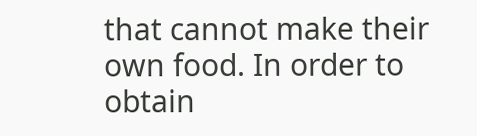that cannot make their own food. In order to obtain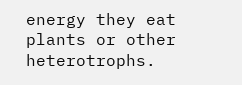energy they eat plants or other heterotrophs.